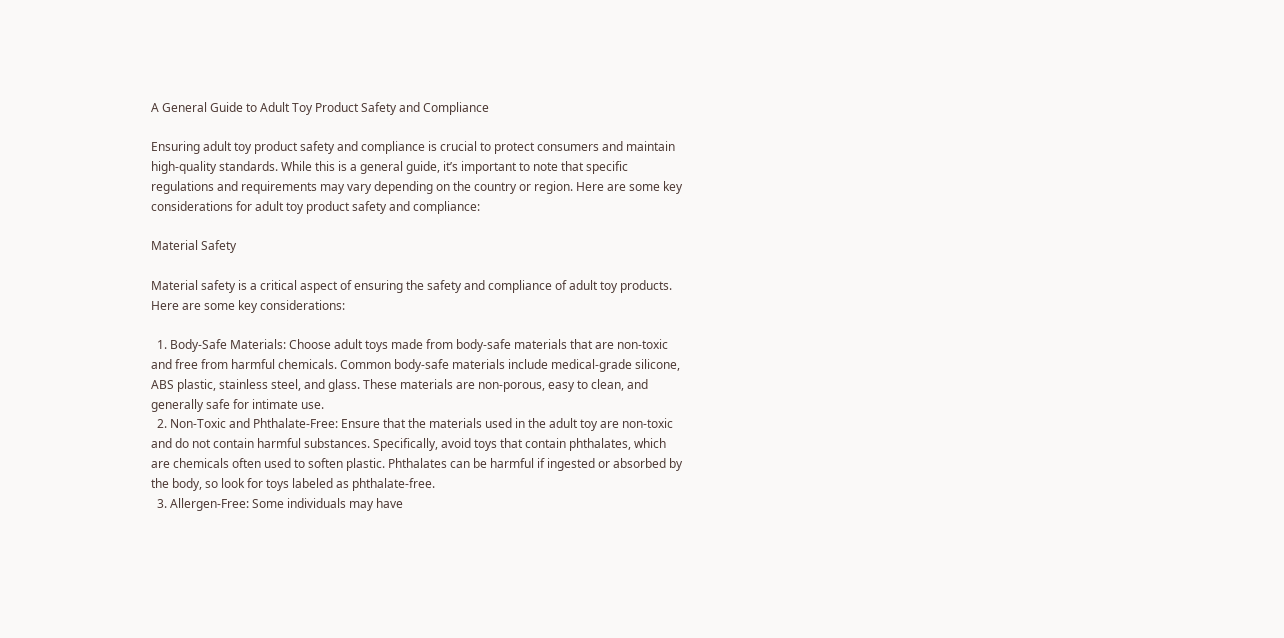A General Guide to Adult Toy Product Safety and Compliance

Ensuring adult toy product safety and compliance is crucial to protect consumers and maintain high-quality standards. While this is a general guide, it’s important to note that specific regulations and requirements may vary depending on the country or region. Here are some key considerations for adult toy product safety and compliance:

Material Safety

Material safety is a critical aspect of ensuring the safety and compliance of adult toy products. Here are some key considerations:

  1. Body-Safe Materials: Choose adult toys made from body-safe materials that are non-toxic and free from harmful chemicals. Common body-safe materials include medical-grade silicone, ABS plastic, stainless steel, and glass. These materials are non-porous, easy to clean, and generally safe for intimate use.
  2. Non-Toxic and Phthalate-Free: Ensure that the materials used in the adult toy are non-toxic and do not contain harmful substances. Specifically, avoid toys that contain phthalates, which are chemicals often used to soften plastic. Phthalates can be harmful if ingested or absorbed by the body, so look for toys labeled as phthalate-free.
  3. Allergen-Free: Some individuals may have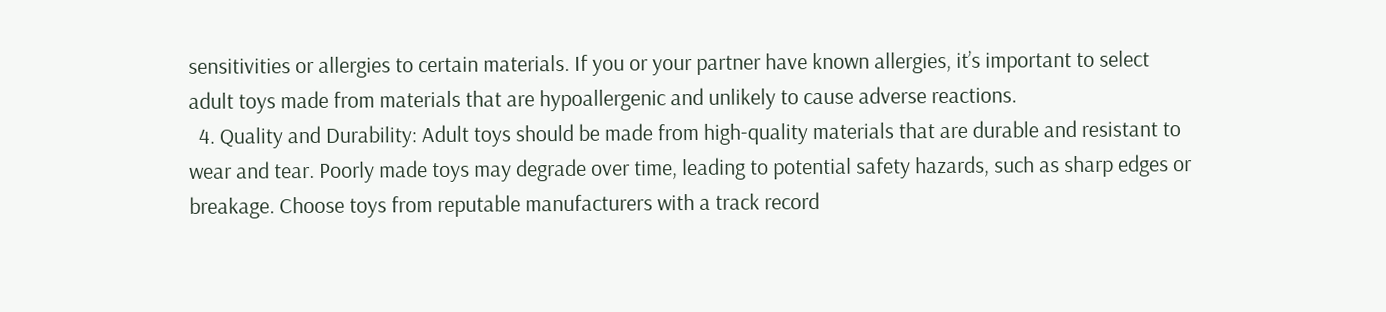sensitivities or allergies to certain materials. If you or your partner have known allergies, it’s important to select adult toys made from materials that are hypoallergenic and unlikely to cause adverse reactions.
  4. Quality and Durability: Adult toys should be made from high-quality materials that are durable and resistant to wear and tear. Poorly made toys may degrade over time, leading to potential safety hazards, such as sharp edges or breakage. Choose toys from reputable manufacturers with a track record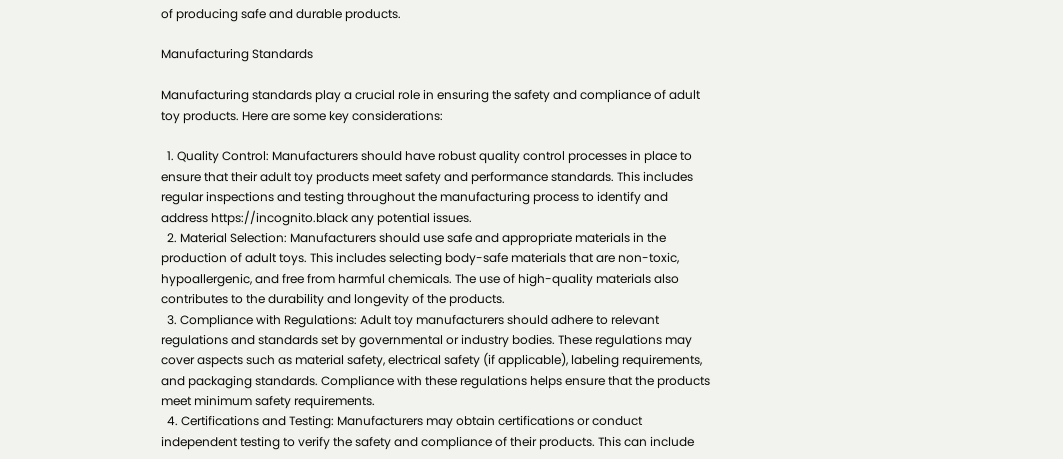of producing safe and durable products.

Manufacturing Standards

Manufacturing standards play a crucial role in ensuring the safety and compliance of adult toy products. Here are some key considerations:

  1. Quality Control: Manufacturers should have robust quality control processes in place to ensure that their adult toy products meet safety and performance standards. This includes regular inspections and testing throughout the manufacturing process to identify and address https://incognito.black any potential issues.
  2. Material Selection: Manufacturers should use safe and appropriate materials in the production of adult toys. This includes selecting body-safe materials that are non-toxic, hypoallergenic, and free from harmful chemicals. The use of high-quality materials also contributes to the durability and longevity of the products.
  3. Compliance with Regulations: Adult toy manufacturers should adhere to relevant regulations and standards set by governmental or industry bodies. These regulations may cover aspects such as material safety, electrical safety (if applicable), labeling requirements, and packaging standards. Compliance with these regulations helps ensure that the products meet minimum safety requirements.
  4. Certifications and Testing: Manufacturers may obtain certifications or conduct independent testing to verify the safety and compliance of their products. This can include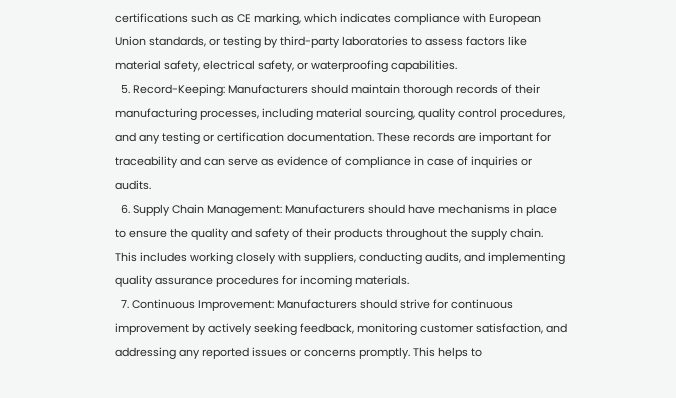certifications such as CE marking, which indicates compliance with European Union standards, or testing by third-party laboratories to assess factors like material safety, electrical safety, or waterproofing capabilities.
  5. Record-Keeping: Manufacturers should maintain thorough records of their manufacturing processes, including material sourcing, quality control procedures, and any testing or certification documentation. These records are important for traceability and can serve as evidence of compliance in case of inquiries or audits.
  6. Supply Chain Management: Manufacturers should have mechanisms in place to ensure the quality and safety of their products throughout the supply chain. This includes working closely with suppliers, conducting audits, and implementing quality assurance procedures for incoming materials.
  7. Continuous Improvement: Manufacturers should strive for continuous improvement by actively seeking feedback, monitoring customer satisfaction, and addressing any reported issues or concerns promptly. This helps to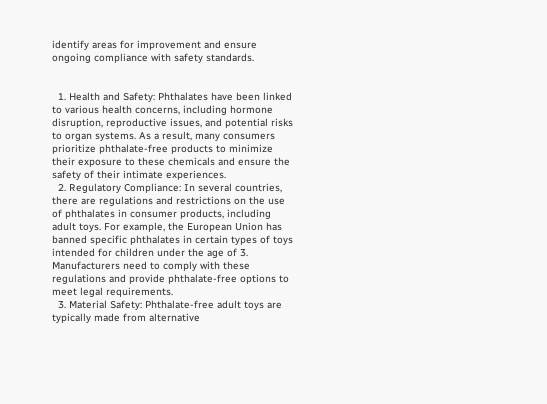identify areas for improvement and ensure ongoing compliance with safety standards.


  1. Health and Safety: Phthalates have been linked to various health concerns, including hormone disruption, reproductive issues, and potential risks to organ systems. As a result, many consumers prioritize phthalate-free products to minimize their exposure to these chemicals and ensure the safety of their intimate experiences.
  2. Regulatory Compliance: In several countries, there are regulations and restrictions on the use of phthalates in consumer products, including adult toys. For example, the European Union has banned specific phthalates in certain types of toys intended for children under the age of 3. Manufacturers need to comply with these regulations and provide phthalate-free options to meet legal requirements.
  3. Material Safety: Phthalate-free adult toys are typically made from alternative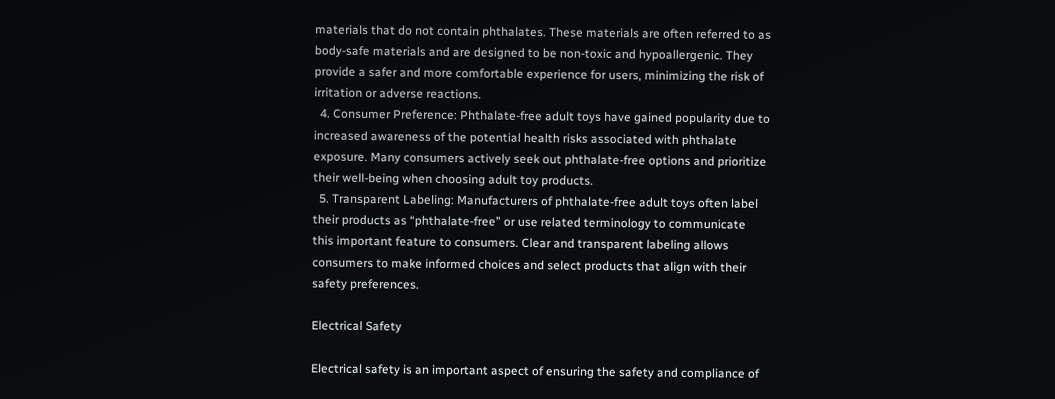materials that do not contain phthalates. These materials are often referred to as body-safe materials and are designed to be non-toxic and hypoallergenic. They provide a safer and more comfortable experience for users, minimizing the risk of irritation or adverse reactions.
  4. Consumer Preference: Phthalate-free adult toys have gained popularity due to increased awareness of the potential health risks associated with phthalate exposure. Many consumers actively seek out phthalate-free options and prioritize their well-being when choosing adult toy products.
  5. Transparent Labeling: Manufacturers of phthalate-free adult toys often label their products as “phthalate-free” or use related terminology to communicate this important feature to consumers. Clear and transparent labeling allows consumers to make informed choices and select products that align with their safety preferences.

Electrical Safety

Electrical safety is an important aspect of ensuring the safety and compliance of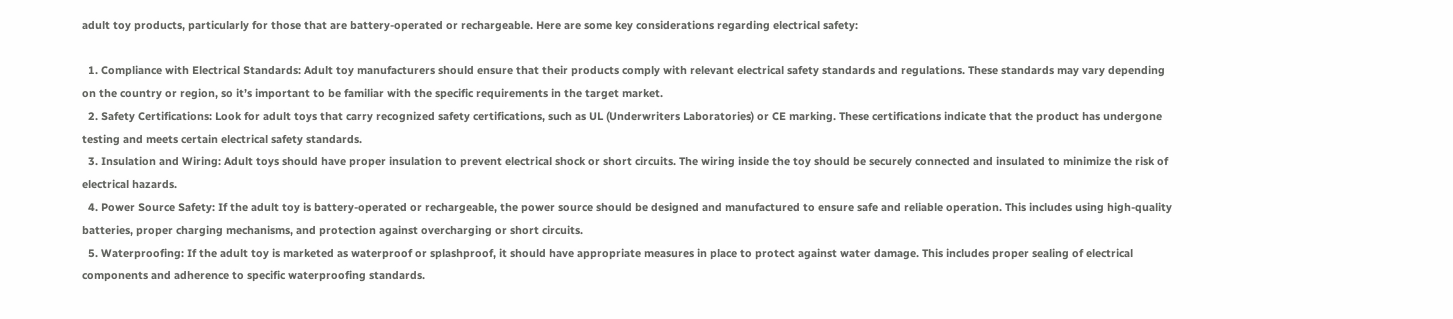adult toy products, particularly for those that are battery-operated or rechargeable. Here are some key considerations regarding electrical safety:

  1. Compliance with Electrical Standards: Adult toy manufacturers should ensure that their products comply with relevant electrical safety standards and regulations. These standards may vary depending on the country or region, so it’s important to be familiar with the specific requirements in the target market.
  2. Safety Certifications: Look for adult toys that carry recognized safety certifications, such as UL (Underwriters Laboratories) or CE marking. These certifications indicate that the product has undergone testing and meets certain electrical safety standards.
  3. Insulation and Wiring: Adult toys should have proper insulation to prevent electrical shock or short circuits. The wiring inside the toy should be securely connected and insulated to minimize the risk of electrical hazards.
  4. Power Source Safety: If the adult toy is battery-operated or rechargeable, the power source should be designed and manufactured to ensure safe and reliable operation. This includes using high-quality batteries, proper charging mechanisms, and protection against overcharging or short circuits.
  5. Waterproofing: If the adult toy is marketed as waterproof or splashproof, it should have appropriate measures in place to protect against water damage. This includes proper sealing of electrical components and adherence to specific waterproofing standards.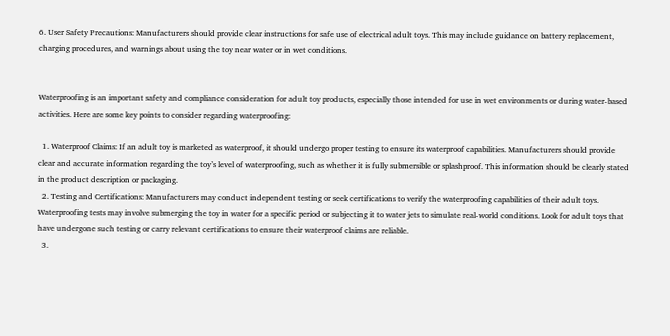6. User Safety Precautions: Manufacturers should provide clear instructions for safe use of electrical adult toys. This may include guidance on battery replacement, charging procedures, and warnings about using the toy near water or in wet conditions.


Waterproofing is an important safety and compliance consideration for adult toy products, especially those intended for use in wet environments or during water-based activities. Here are some key points to consider regarding waterproofing:

  1. Waterproof Claims: If an adult toy is marketed as waterproof, it should undergo proper testing to ensure its waterproof capabilities. Manufacturers should provide clear and accurate information regarding the toy’s level of waterproofing, such as whether it is fully submersible or splashproof. This information should be clearly stated in the product description or packaging.
  2. Testing and Certifications: Manufacturers may conduct independent testing or seek certifications to verify the waterproofing capabilities of their adult toys. Waterproofing tests may involve submerging the toy in water for a specific period or subjecting it to water jets to simulate real-world conditions. Look for adult toys that have undergone such testing or carry relevant certifications to ensure their waterproof claims are reliable.
  3.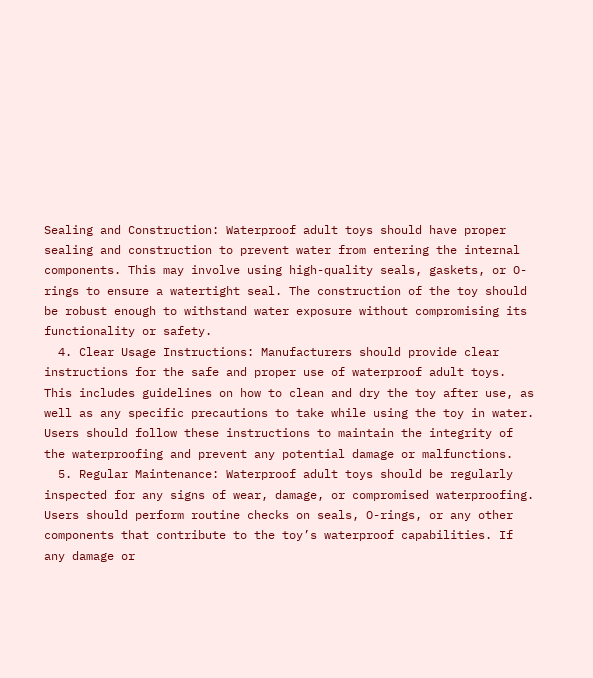Sealing and Construction: Waterproof adult toys should have proper sealing and construction to prevent water from entering the internal components. This may involve using high-quality seals, gaskets, or O-rings to ensure a watertight seal. The construction of the toy should be robust enough to withstand water exposure without compromising its functionality or safety.
  4. Clear Usage Instructions: Manufacturers should provide clear instructions for the safe and proper use of waterproof adult toys. This includes guidelines on how to clean and dry the toy after use, as well as any specific precautions to take while using the toy in water. Users should follow these instructions to maintain the integrity of the waterproofing and prevent any potential damage or malfunctions.
  5. Regular Maintenance: Waterproof adult toys should be regularly inspected for any signs of wear, damage, or compromised waterproofing. Users should perform routine checks on seals, O-rings, or any other components that contribute to the toy’s waterproof capabilities. If any damage or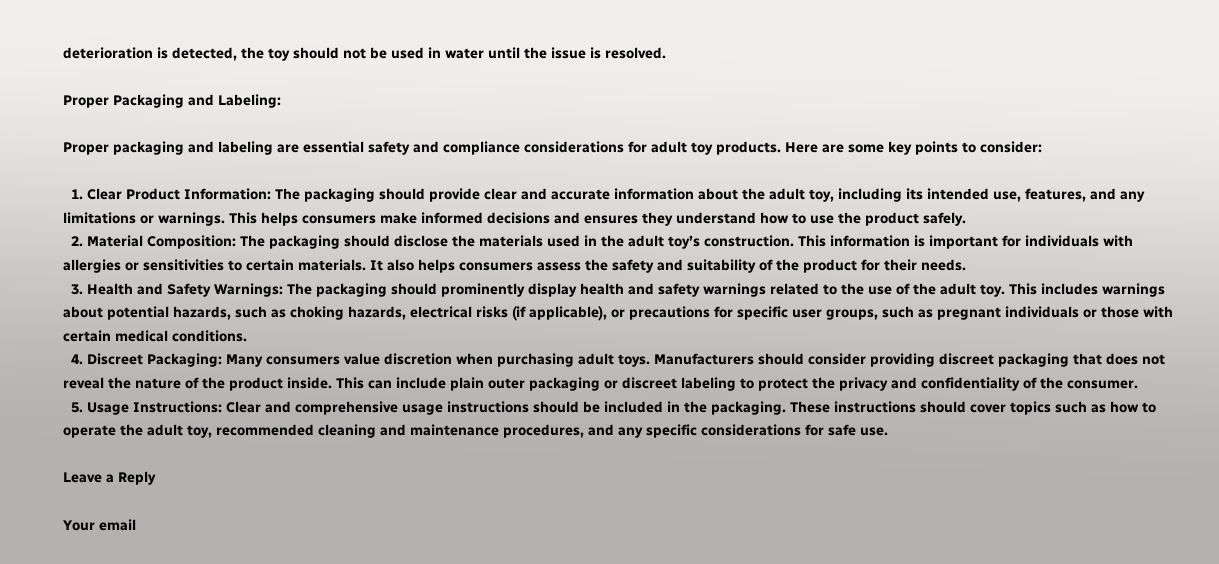deterioration is detected, the toy should not be used in water until the issue is resolved.

Proper Packaging and Labeling:

Proper packaging and labeling are essential safety and compliance considerations for adult toy products. Here are some key points to consider:

  1. Clear Product Information: The packaging should provide clear and accurate information about the adult toy, including its intended use, features, and any limitations or warnings. This helps consumers make informed decisions and ensures they understand how to use the product safely.
  2. Material Composition: The packaging should disclose the materials used in the adult toy’s construction. This information is important for individuals with allergies or sensitivities to certain materials. It also helps consumers assess the safety and suitability of the product for their needs.
  3. Health and Safety Warnings: The packaging should prominently display health and safety warnings related to the use of the adult toy. This includes warnings about potential hazards, such as choking hazards, electrical risks (if applicable), or precautions for specific user groups, such as pregnant individuals or those with certain medical conditions.
  4. Discreet Packaging: Many consumers value discretion when purchasing adult toys. Manufacturers should consider providing discreet packaging that does not reveal the nature of the product inside. This can include plain outer packaging or discreet labeling to protect the privacy and confidentiality of the consumer.
  5. Usage Instructions: Clear and comprehensive usage instructions should be included in the packaging. These instructions should cover topics such as how to operate the adult toy, recommended cleaning and maintenance procedures, and any specific considerations for safe use.

Leave a Reply

Your email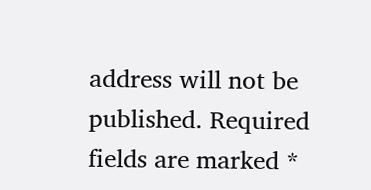address will not be published. Required fields are marked *